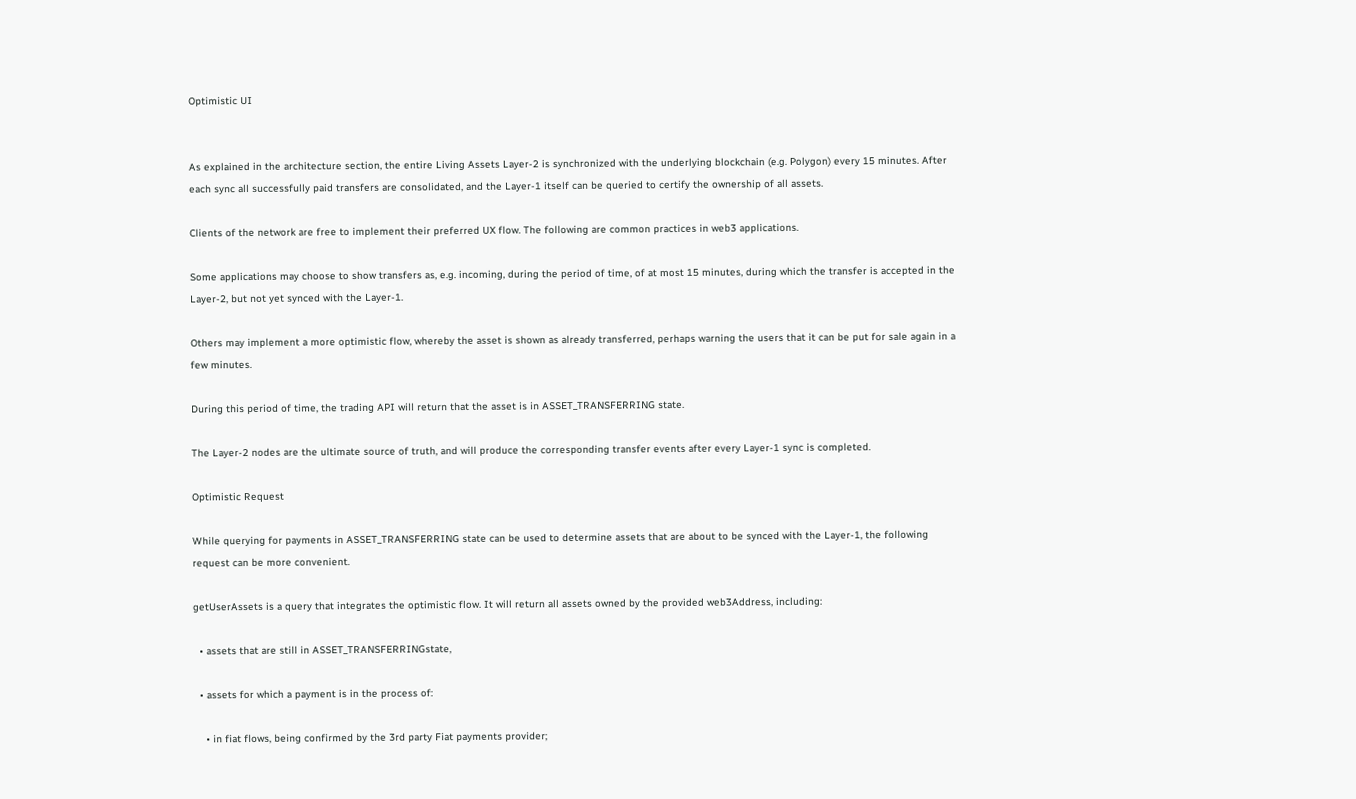Optimistic UI


As explained in the architecture section, the entire Living Assets Layer-2 is synchronized with the underlying blockchain (e.g. Polygon) every 15 minutes. After each sync all successfully paid transfers are consolidated, and the Layer-1 itself can be queried to certify the ownership of all assets.

Clients of the network are free to implement their preferred UX flow. The following are common practices in web3 applications.

Some applications may choose to show transfers as, e.g. incoming, during the period of time, of at most 15 minutes, during which the transfer is accepted in the Layer-2, but not yet synced with the Layer-1.

Others may implement a more optimistic flow, whereby the asset is shown as already transferred, perhaps warning the users that it can be put for sale again in a few minutes.

During this period of time, the trading API will return that the asset is in ASSET_TRANSFERRING state.

The Layer-2 nodes are the ultimate source of truth, and will produce the corresponding transfer events after every Layer-1 sync is completed.

Optimistic Request

While querying for payments in ASSET_TRANSFERRING state can be used to determine assets that are about to be synced with the Layer-1, the following request can be more convenient.

getUserAssets is a query that integrates the optimistic flow. It will return all assets owned by the provided web3Address, including:

  • assets that are still in ASSET_TRANSFERRINGstate,

  • assets for which a payment is in the process of:

    • in fiat flows, being confirmed by the 3rd party Fiat payments provider;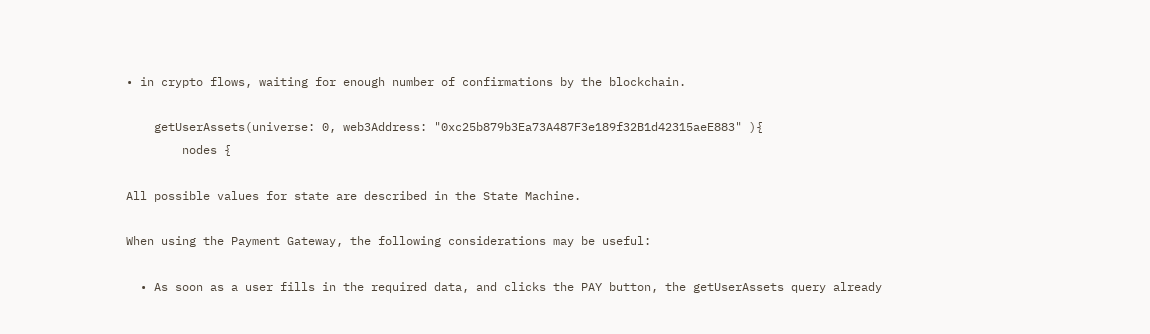• in crypto flows, waiting for enough number of confirmations by the blockchain.

    getUserAssets(universe: 0, web3Address: "0xc25b879b3Ea73A487F3e189f32B1d42315aeE883" ){
        nodes {

All possible values for state are described in the State Machine.

When using the Payment Gateway, the following considerations may be useful:

  • As soon as a user fills in the required data, and clicks the PAY button, the getUserAssets query already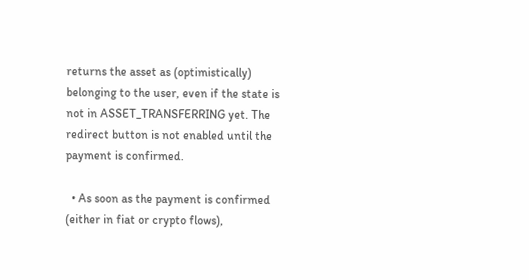returns the asset as (optimistically) belonging to the user, even if the state is not in ASSET_TRANSFERRING yet. The redirect button is not enabled until the payment is confirmed.

  • As soon as the payment is confirmed (either in fiat or crypto flows),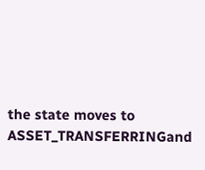the state moves to ASSET_TRANSFERRINGand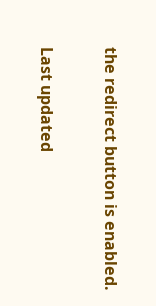the redirect button is enabled.

Last updated